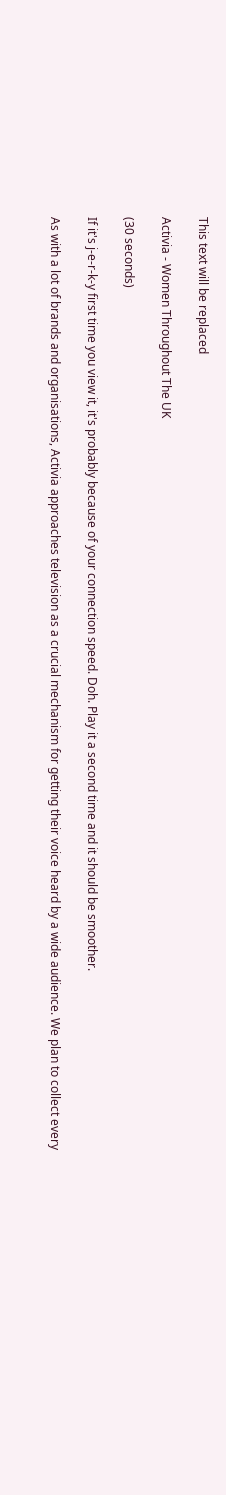This text will be replaced

Activia - Women Throughout The UK

(30 seconds)

If it's j-e-r-k-y first time you view it, it's probably because of your connection speed. Doh. Play it a second time and it should be smoother.

As with a lot of brands and organisations, Activia approaches television as a crucial mechanism for getting their voice heard by a wide audience. We plan to collect every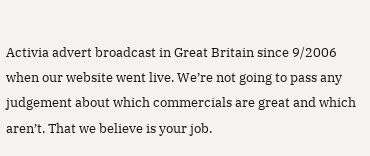Activia advert broadcast in Great Britain since 9/2006 when our website went live. We’re not going to pass any judgement about which commercials are great and which aren’t. That we believe is your job.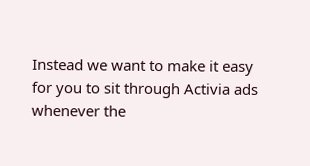Instead we want to make it easy for you to sit through Activia ads whenever the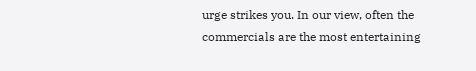urge strikes you. In our view, often the commercials are the most entertaining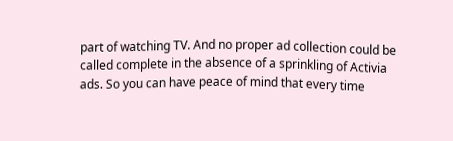part of watching TV. And no proper ad collection could be called complete in the absence of a sprinkling of Activia ads. So you can have peace of mind that every time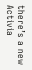there’s a new Activia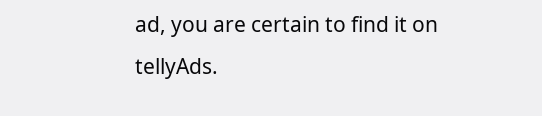ad, you are certain to find it on tellyAds.